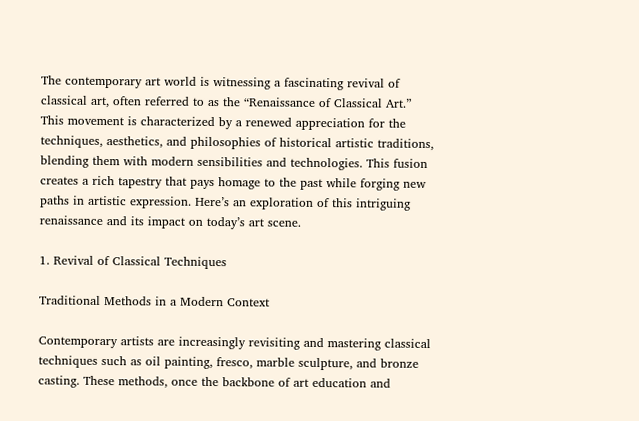The contemporary art world is witnessing a fascinating revival of classical art, often referred to as the “Renaissance of Classical Art.” This movement is characterized by a renewed appreciation for the techniques, aesthetics, and philosophies of historical artistic traditions, blending them with modern sensibilities and technologies. This fusion creates a rich tapestry that pays homage to the past while forging new paths in artistic expression. Here’s an exploration of this intriguing renaissance and its impact on today’s art scene.

1. Revival of Classical Techniques

Traditional Methods in a Modern Context

Contemporary artists are increasingly revisiting and mastering classical techniques such as oil painting, fresco, marble sculpture, and bronze casting. These methods, once the backbone of art education and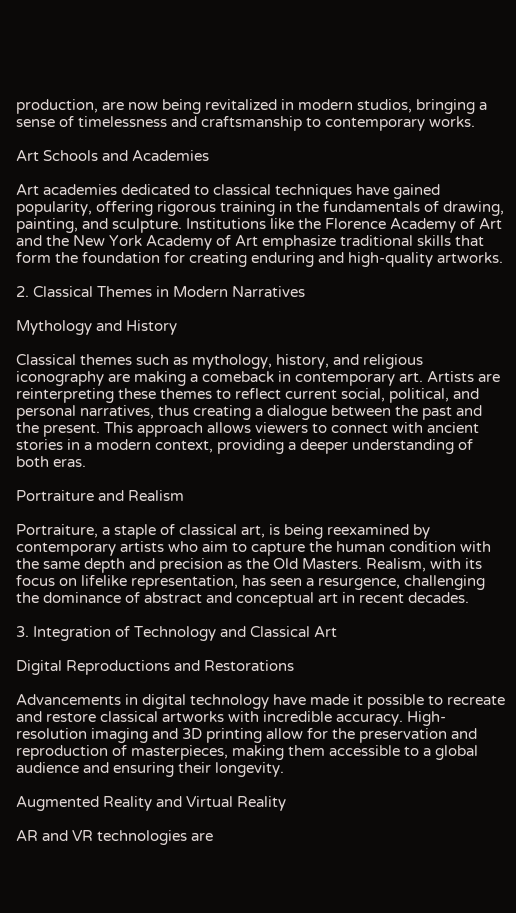production, are now being revitalized in modern studios, bringing a sense of timelessness and craftsmanship to contemporary works.

Art Schools and Academies

Art academies dedicated to classical techniques have gained popularity, offering rigorous training in the fundamentals of drawing, painting, and sculpture. Institutions like the Florence Academy of Art and the New York Academy of Art emphasize traditional skills that form the foundation for creating enduring and high-quality artworks.

2. Classical Themes in Modern Narratives

Mythology and History

Classical themes such as mythology, history, and religious iconography are making a comeback in contemporary art. Artists are reinterpreting these themes to reflect current social, political, and personal narratives, thus creating a dialogue between the past and the present. This approach allows viewers to connect with ancient stories in a modern context, providing a deeper understanding of both eras.

Portraiture and Realism

Portraiture, a staple of classical art, is being reexamined by contemporary artists who aim to capture the human condition with the same depth and precision as the Old Masters. Realism, with its focus on lifelike representation, has seen a resurgence, challenging the dominance of abstract and conceptual art in recent decades.

3. Integration of Technology and Classical Art

Digital Reproductions and Restorations

Advancements in digital technology have made it possible to recreate and restore classical artworks with incredible accuracy. High-resolution imaging and 3D printing allow for the preservation and reproduction of masterpieces, making them accessible to a global audience and ensuring their longevity.

Augmented Reality and Virtual Reality

AR and VR technologies are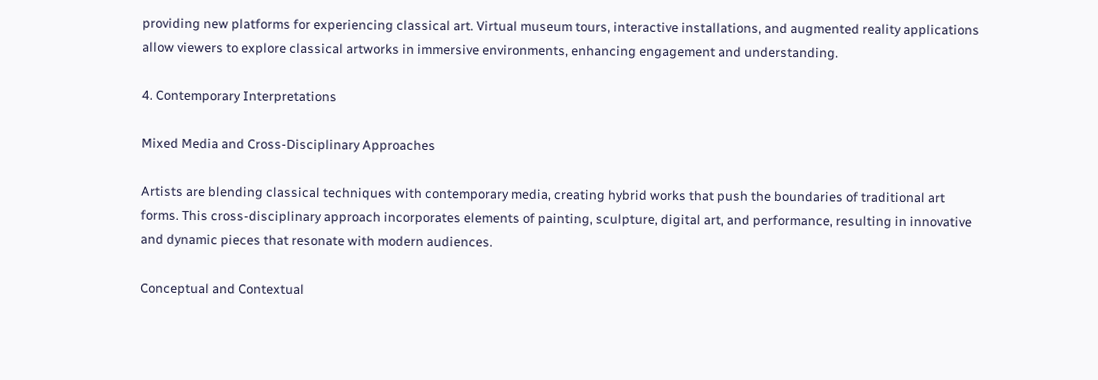providing new platforms for experiencing classical art. Virtual museum tours, interactive installations, and augmented reality applications allow viewers to explore classical artworks in immersive environments, enhancing engagement and understanding.

4. Contemporary Interpretations

Mixed Media and Cross-Disciplinary Approaches

Artists are blending classical techniques with contemporary media, creating hybrid works that push the boundaries of traditional art forms. This cross-disciplinary approach incorporates elements of painting, sculpture, digital art, and performance, resulting in innovative and dynamic pieces that resonate with modern audiences.

Conceptual and Contextual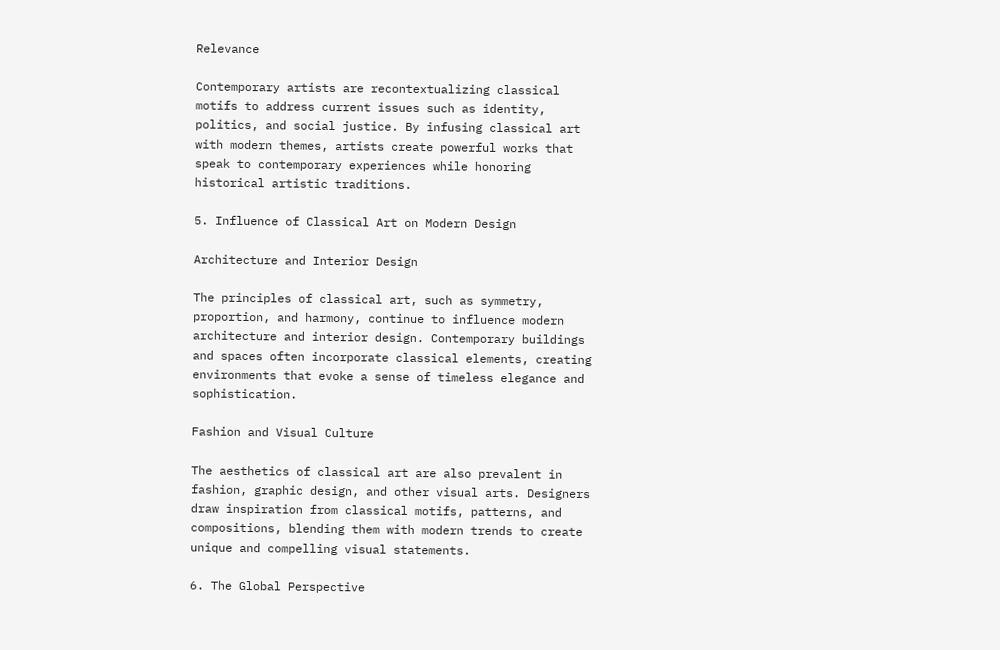Relevance

Contemporary artists are recontextualizing classical motifs to address current issues such as identity, politics, and social justice. By infusing classical art with modern themes, artists create powerful works that speak to contemporary experiences while honoring historical artistic traditions.

5. Influence of Classical Art on Modern Design

Architecture and Interior Design

The principles of classical art, such as symmetry, proportion, and harmony, continue to influence modern architecture and interior design. Contemporary buildings and spaces often incorporate classical elements, creating environments that evoke a sense of timeless elegance and sophistication.

Fashion and Visual Culture

The aesthetics of classical art are also prevalent in fashion, graphic design, and other visual arts. Designers draw inspiration from classical motifs, patterns, and compositions, blending them with modern trends to create unique and compelling visual statements.

6. The Global Perspective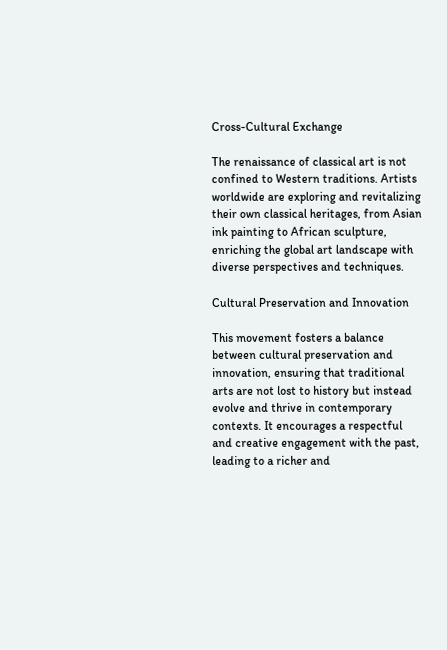Cross-Cultural Exchange

The renaissance of classical art is not confined to Western traditions. Artists worldwide are exploring and revitalizing their own classical heritages, from Asian ink painting to African sculpture, enriching the global art landscape with diverse perspectives and techniques.

Cultural Preservation and Innovation

This movement fosters a balance between cultural preservation and innovation, ensuring that traditional arts are not lost to history but instead evolve and thrive in contemporary contexts. It encourages a respectful and creative engagement with the past, leading to a richer and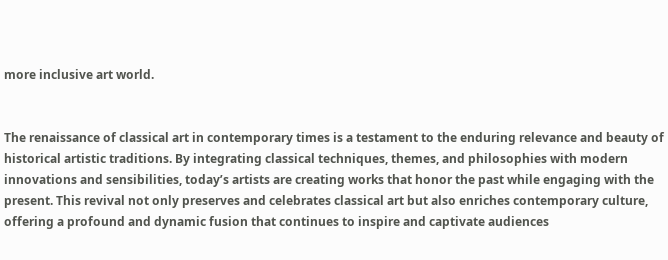more inclusive art world.


The renaissance of classical art in contemporary times is a testament to the enduring relevance and beauty of historical artistic traditions. By integrating classical techniques, themes, and philosophies with modern innovations and sensibilities, today’s artists are creating works that honor the past while engaging with the present. This revival not only preserves and celebrates classical art but also enriches contemporary culture, offering a profound and dynamic fusion that continues to inspire and captivate audiences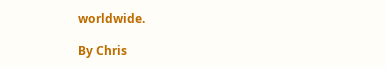worldwide.

By Chris